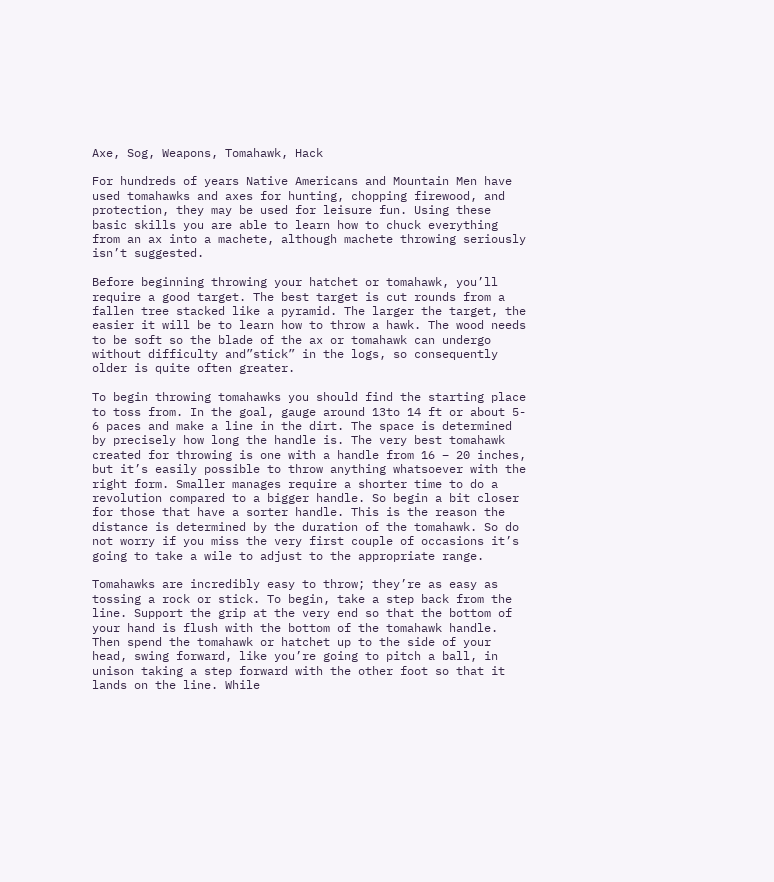Axe, Sog, Weapons, Tomahawk, Hack

For hundreds of years Native Americans and Mountain Men have used tomahawks and axes for hunting, chopping firewood, and protection, they may be used for leisure fun. Using these basic skills you are able to learn how to chuck everything from an ax into a machete, although machete throwing seriously isn’t suggested.

Before beginning throwing your hatchet or tomahawk, you’ll require a good target. The best target is cut rounds from a fallen tree stacked like a pyramid. The larger the target, the easier it will be to learn how to throw a hawk. The wood needs to be soft so the blade of the ax or tomahawk can undergo without difficulty and”stick” in the logs, so consequently older is quite often greater.

To begin throwing tomahawks you should find the starting place to toss from. In the goal, gauge around 13to 14 ft or about 5- 6 paces and make a line in the dirt. The space is determined by precisely how long the handle is. The very best tomahawk created for throwing is one with a handle from 16 – 20 inches, but it’s easily possible to throw anything whatsoever with the right form. Smaller manages require a shorter time to do a revolution compared to a bigger handle. So begin a bit closer for those that have a sorter handle. This is the reason the distance is determined by the duration of the tomahawk. So do not worry if you miss the very first couple of occasions it’s going to take a wile to adjust to the appropriate range.

Tomahawks are incredibly easy to throw; they’re as easy as tossing a rock or stick. To begin, take a step back from the line. Support the grip at the very end so that the bottom of your hand is flush with the bottom of the tomahawk handle. Then spend the tomahawk or hatchet up to the side of your head, swing forward, like you’re going to pitch a ball, in unison taking a step forward with the other foot so that it lands on the line. While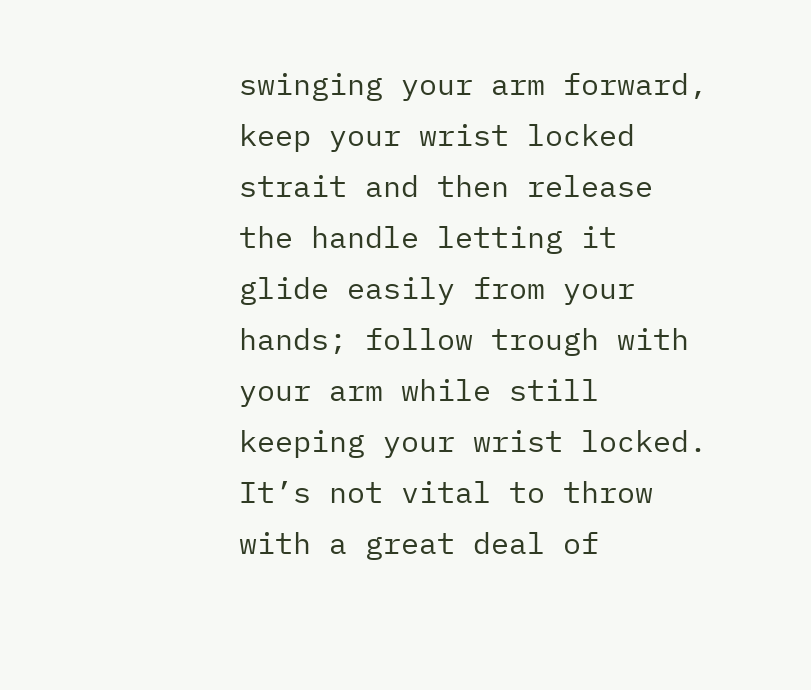swinging your arm forward, keep your wrist locked strait and then release the handle letting it glide easily from your hands; follow trough with your arm while still keeping your wrist locked. It’s not vital to throw with a great deal of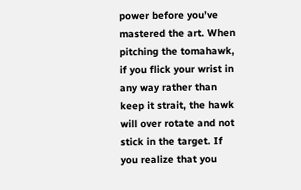power before you’ve mastered the art. When pitching the tomahawk, if you flick your wrist in any way rather than keep it strait, the hawk will over rotate and not stick in the target. If you realize that you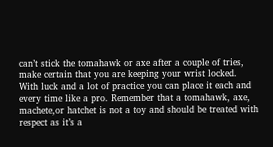can’t stick the tomahawk or axe after a couple of tries, make certain that you are keeping your wrist locked. With luck and a lot of practice you can place it each and every time like a pro. Remember that a tomahawk, axe, machete,or hatchet is not a toy and should be treated with respect as it’s a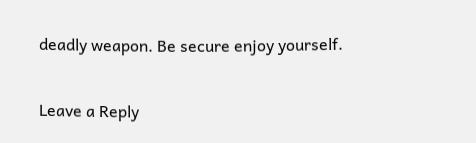deadly weapon. Be secure enjoy yourself.

Leave a Reply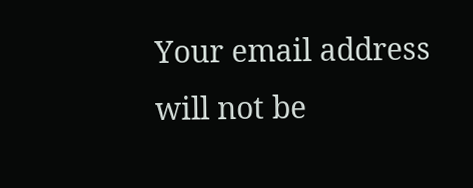Your email address will not be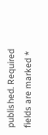published. Required fields are marked *